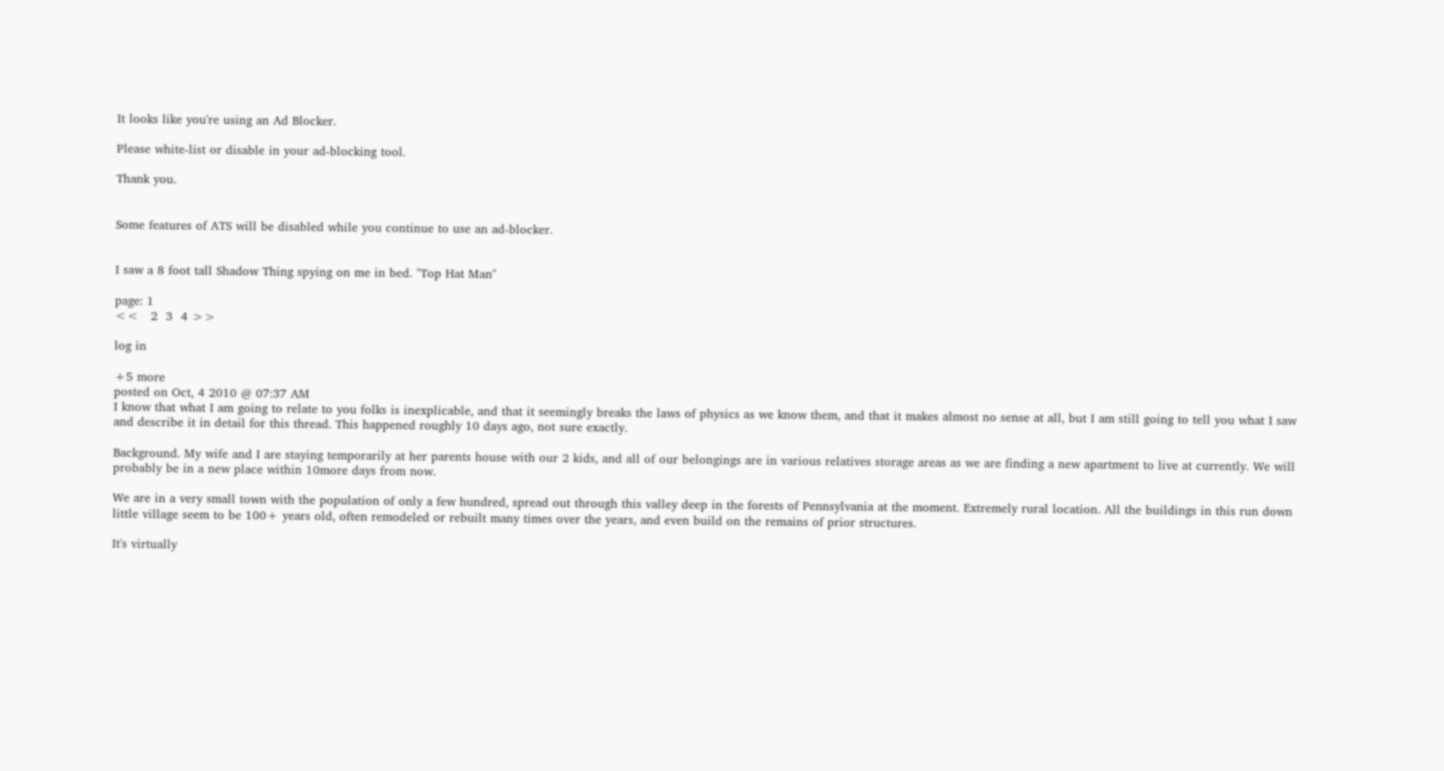It looks like you're using an Ad Blocker.

Please white-list or disable in your ad-blocking tool.

Thank you.


Some features of ATS will be disabled while you continue to use an ad-blocker.


I saw a 8 foot tall Shadow Thing spying on me in bed. "Top Hat Man"

page: 1
<<   2  3  4 >>

log in

+5 more
posted on Oct, 4 2010 @ 07:37 AM
I know that what I am going to relate to you folks is inexplicable, and that it seemingly breaks the laws of physics as we know them, and that it makes almost no sense at all, but I am still going to tell you what I saw and describe it in detail for this thread. This happened roughly 10 days ago, not sure exactly.

Background. My wife and I are staying temporarily at her parents house with our 2 kids, and all of our belongings are in various relatives storage areas as we are finding a new apartment to live at currently. We will probably be in a new place within 10more days from now.

We are in a very small town with the population of only a few hundred, spread out through this valley deep in the forests of Pennsylvania at the moment. Extremely rural location. All the buildings in this run down little village seem to be 100+ years old, often remodeled or rebuilt many times over the years, and even build on the remains of prior structures.

It's virtually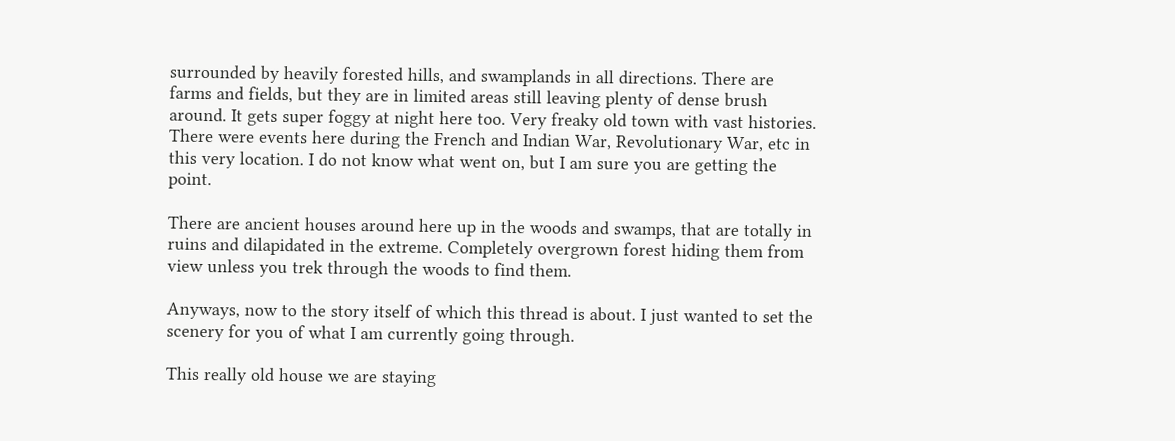surrounded by heavily forested hills, and swamplands in all directions. There are farms and fields, but they are in limited areas still leaving plenty of dense brush around. It gets super foggy at night here too. Very freaky old town with vast histories. There were events here during the French and Indian War, Revolutionary War, etc in this very location. I do not know what went on, but I am sure you are getting the point.

There are ancient houses around here up in the woods and swamps, that are totally in ruins and dilapidated in the extreme. Completely overgrown forest hiding them from view unless you trek through the woods to find them.

Anyways, now to the story itself of which this thread is about. I just wanted to set the scenery for you of what I am currently going through.

This really old house we are staying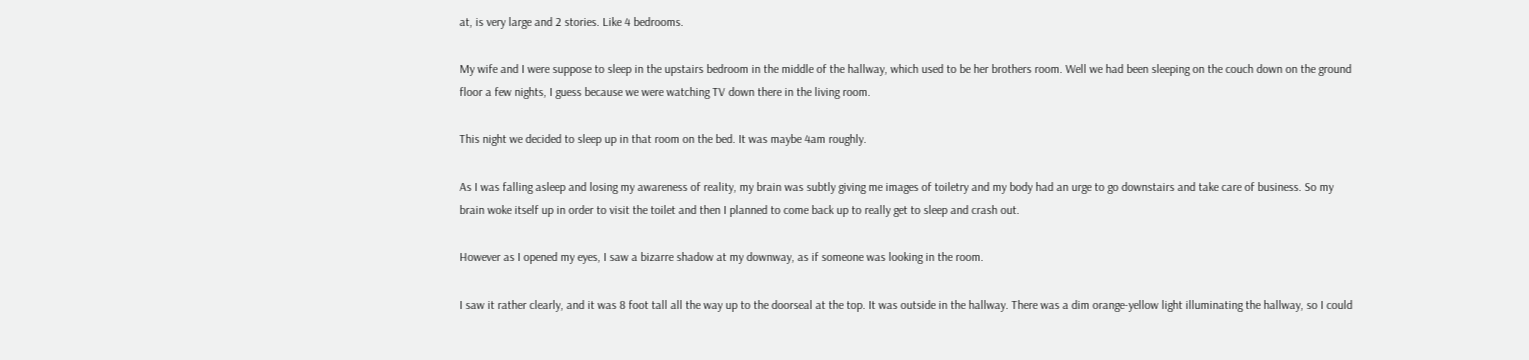at, is very large and 2 stories. Like 4 bedrooms.

My wife and I were suppose to sleep in the upstairs bedroom in the middle of the hallway, which used to be her brothers room. Well we had been sleeping on the couch down on the ground floor a few nights, I guess because we were watching TV down there in the living room.

This night we decided to sleep up in that room on the bed. It was maybe 4am roughly.

As I was falling asleep and losing my awareness of reality, my brain was subtly giving me images of toiletry and my body had an urge to go downstairs and take care of business. So my brain woke itself up in order to visit the toilet and then I planned to come back up to really get to sleep and crash out.

However as I opened my eyes, I saw a bizarre shadow at my downway, as if someone was looking in the room.

I saw it rather clearly, and it was 8 foot tall all the way up to the doorseal at the top. It was outside in the hallway. There was a dim orange-yellow light illuminating the hallway, so I could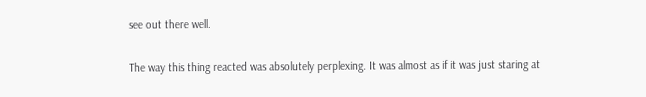see out there well.

The way this thing reacted was absolutely perplexing. It was almost as if it was just staring at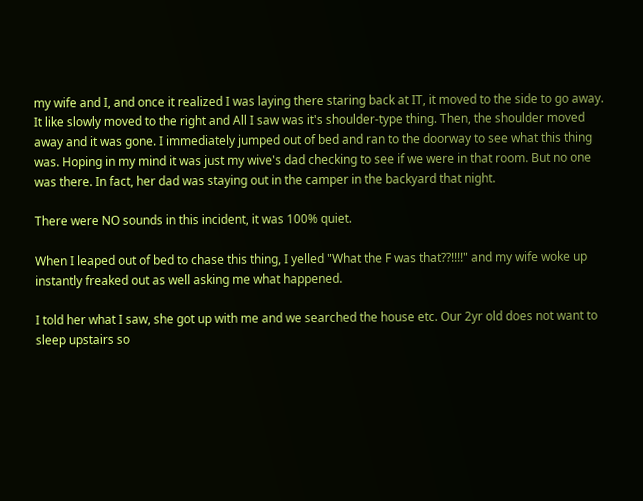my wife and I, and once it realized I was laying there staring back at IT, it moved to the side to go away. It like slowly moved to the right and All I saw was it's shoulder-type thing. Then, the shoulder moved away and it was gone. I immediately jumped out of bed and ran to the doorway to see what this thing was. Hoping in my mind it was just my wive's dad checking to see if we were in that room. But no one was there. In fact, her dad was staying out in the camper in the backyard that night.

There were NO sounds in this incident, it was 100% quiet.

When I leaped out of bed to chase this thing, I yelled "What the F was that??!!!!" and my wife woke up instantly freaked out as well asking me what happened.

I told her what I saw, she got up with me and we searched the house etc. Our 2yr old does not want to sleep upstairs so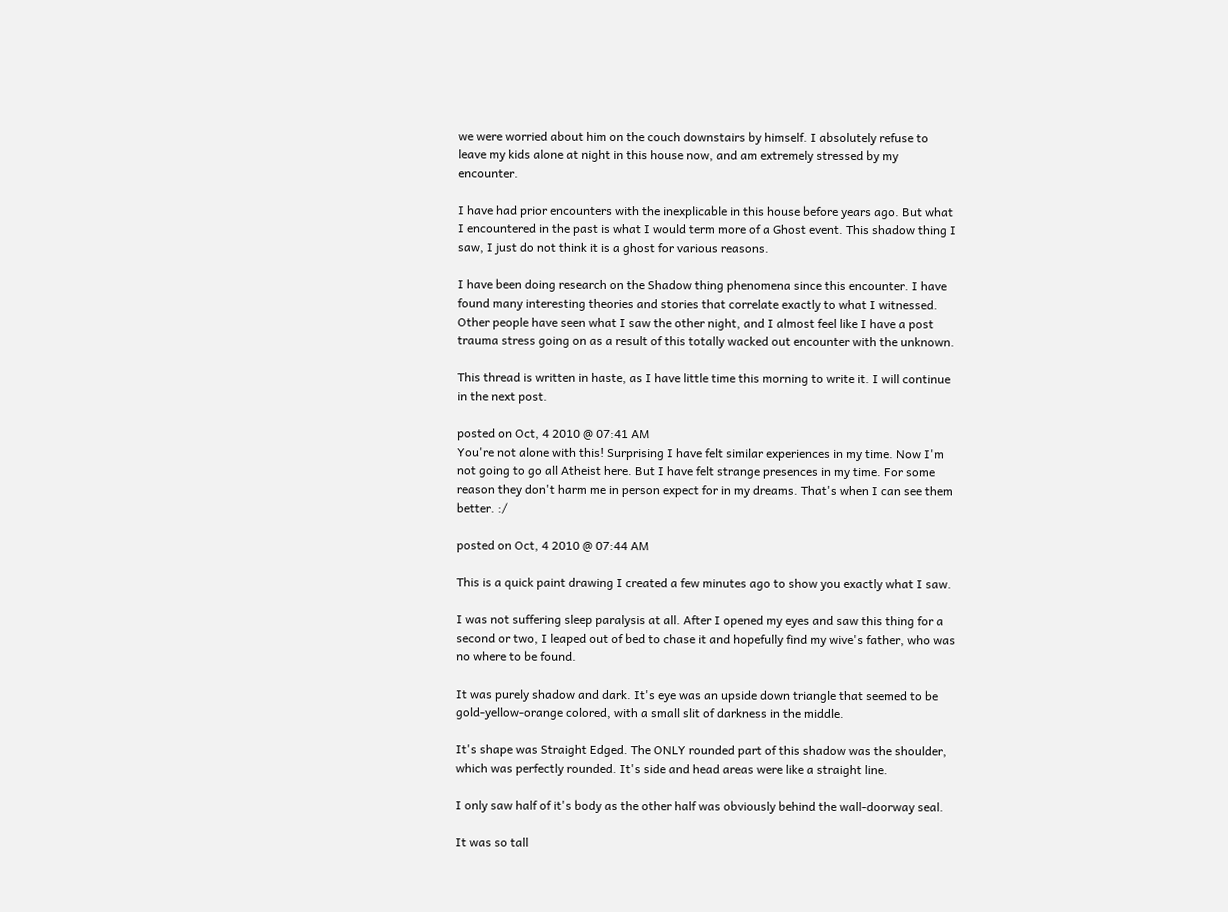we were worried about him on the couch downstairs by himself. I absolutely refuse to leave my kids alone at night in this house now, and am extremely stressed by my encounter.

I have had prior encounters with the inexplicable in this house before years ago. But what I encountered in the past is what I would term more of a Ghost event. This shadow thing I saw, I just do not think it is a ghost for various reasons.

I have been doing research on the Shadow thing phenomena since this encounter. I have found many interesting theories and stories that correlate exactly to what I witnessed. Other people have seen what I saw the other night, and I almost feel like I have a post trauma stress going on as a result of this totally wacked out encounter with the unknown.

This thread is written in haste, as I have little time this morning to write it. I will continue in the next post.

posted on Oct, 4 2010 @ 07:41 AM
You're not alone with this! Surprising I have felt similar experiences in my time. Now I'm not going to go all Atheist here. But I have felt strange presences in my time. For some reason they don't harm me in person expect for in my dreams. That's when I can see them better. :/

posted on Oct, 4 2010 @ 07:44 AM

This is a quick paint drawing I created a few minutes ago to show you exactly what I saw.

I was not suffering sleep paralysis at all. After I opened my eyes and saw this thing for a second or two, I leaped out of bed to chase it and hopefully find my wive's father, who was no where to be found.

It was purely shadow and dark. It's eye was an upside down triangle that seemed to be gold-yellow-orange colored, with a small slit of darkness in the middle.

It's shape was Straight Edged. The ONLY rounded part of this shadow was the shoulder, which was perfectly rounded. It's side and head areas were like a straight line.

I only saw half of it's body as the other half was obviously behind the wall-doorway seal.

It was so tall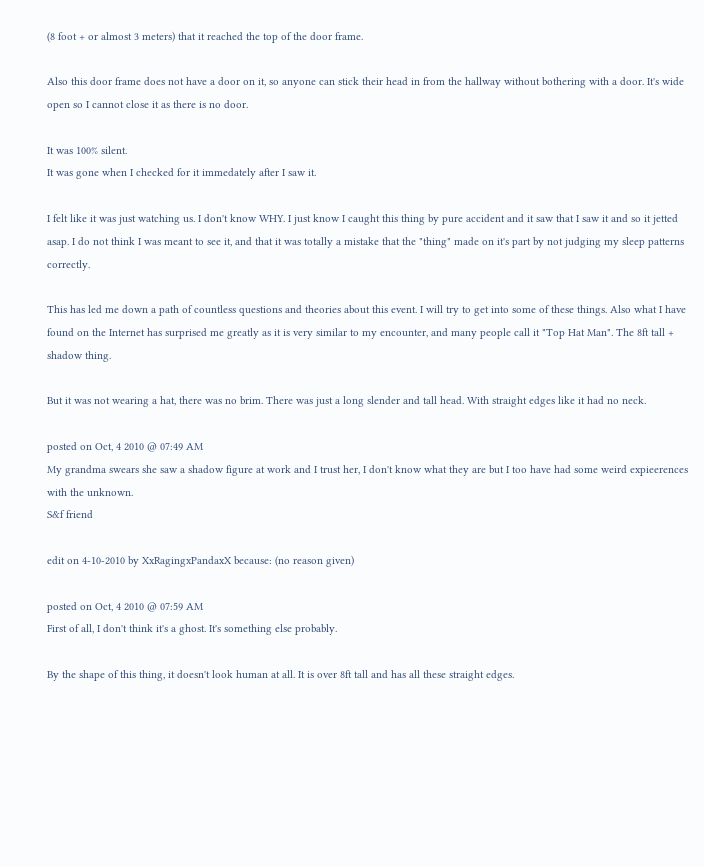(8 foot + or almost 3 meters) that it reached the top of the door frame.

Also this door frame does not have a door on it, so anyone can stick their head in from the hallway without bothering with a door. It's wide open so I cannot close it as there is no door.

It was 100% silent.
It was gone when I checked for it immedately after I saw it.

I felt like it was just watching us. I don't know WHY. I just know I caught this thing by pure accident and it saw that I saw it and so it jetted asap. I do not think I was meant to see it, and that it was totally a mistake that the "thing" made on it's part by not judging my sleep patterns correctly.

This has led me down a path of countless questions and theories about this event. I will try to get into some of these things. Also what I have found on the Internet has surprised me greatly as it is very similar to my encounter, and many people call it "Top Hat Man". The 8ft tall + shadow thing.

But it was not wearing a hat, there was no brim. There was just a long slender and tall head. With straight edges like it had no neck.

posted on Oct, 4 2010 @ 07:49 AM
My grandma swears she saw a shadow figure at work and I trust her, I don't know what they are but I too have had some weird expieerences with the unknown.
S&f friend

edit on 4-10-2010 by XxRagingxPandaxX because: (no reason given)

posted on Oct, 4 2010 @ 07:59 AM
First of all, I don't think it's a ghost. It's something else probably.

By the shape of this thing, it doesn't look human at all. It is over 8ft tall and has all these straight edges.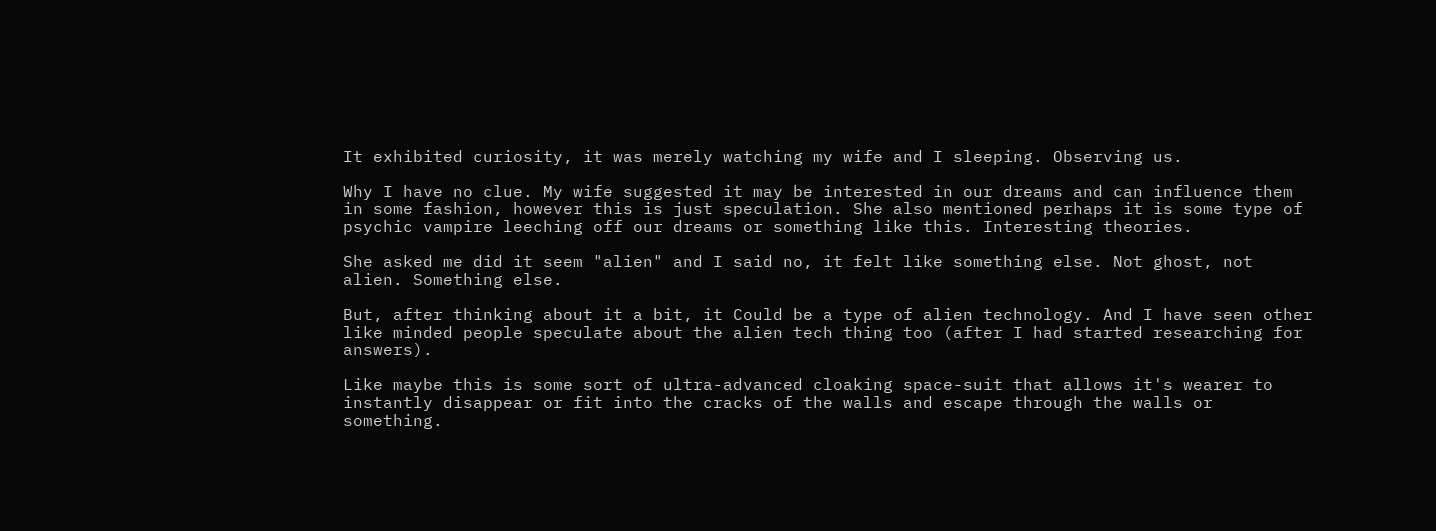It exhibited curiosity, it was merely watching my wife and I sleeping. Observing us.

Why I have no clue. My wife suggested it may be interested in our dreams and can influence them in some fashion, however this is just speculation. She also mentioned perhaps it is some type of psychic vampire leeching off our dreams or something like this. Interesting theories.

She asked me did it seem "alien" and I said no, it felt like something else. Not ghost, not alien. Something else.

But, after thinking about it a bit, it Could be a type of alien technology. And I have seen other like minded people speculate about the alien tech thing too (after I had started researching for answers).

Like maybe this is some sort of ultra-advanced cloaking space-suit that allows it's wearer to instantly disappear or fit into the cracks of the walls and escape through the walls or something.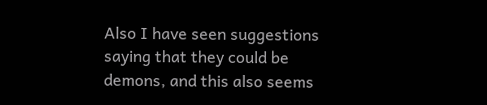Also I have seen suggestions saying that they could be demons, and this also seems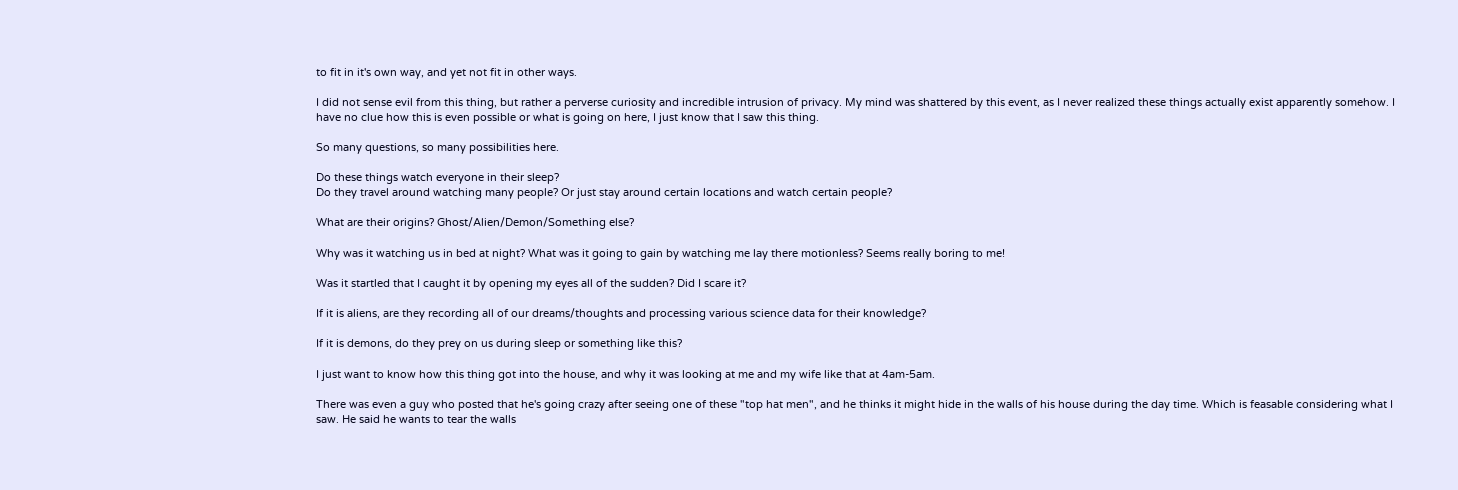to fit in it's own way, and yet not fit in other ways.

I did not sense evil from this thing, but rather a perverse curiosity and incredible intrusion of privacy. My mind was shattered by this event, as I never realized these things actually exist apparently somehow. I have no clue how this is even possible or what is going on here, I just know that I saw this thing.

So many questions, so many possibilities here.

Do these things watch everyone in their sleep?
Do they travel around watching many people? Or just stay around certain locations and watch certain people?

What are their origins? Ghost/Alien/Demon/Something else?

Why was it watching us in bed at night? What was it going to gain by watching me lay there motionless? Seems really boring to me!

Was it startled that I caught it by opening my eyes all of the sudden? Did I scare it?

If it is aliens, are they recording all of our dreams/thoughts and processing various science data for their knowledge?

If it is demons, do they prey on us during sleep or something like this?

I just want to know how this thing got into the house, and why it was looking at me and my wife like that at 4am-5am.

There was even a guy who posted that he's going crazy after seeing one of these "top hat men", and he thinks it might hide in the walls of his house during the day time. Which is feasable considering what I saw. He said he wants to tear the walls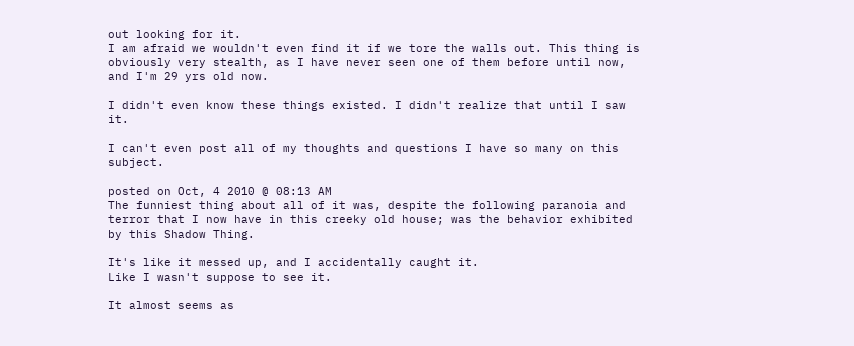out looking for it.
I am afraid we wouldn't even find it if we tore the walls out. This thing is obviously very stealth, as I have never seen one of them before until now, and I'm 29 yrs old now.

I didn't even know these things existed. I didn't realize that until I saw it.

I can't even post all of my thoughts and questions I have so many on this subject.

posted on Oct, 4 2010 @ 08:13 AM
The funniest thing about all of it was, despite the following paranoia and terror that I now have in this creeky old house; was the behavior exhibited by this Shadow Thing.

It's like it messed up, and I accidentally caught it.
Like I wasn't suppose to see it.

It almost seems as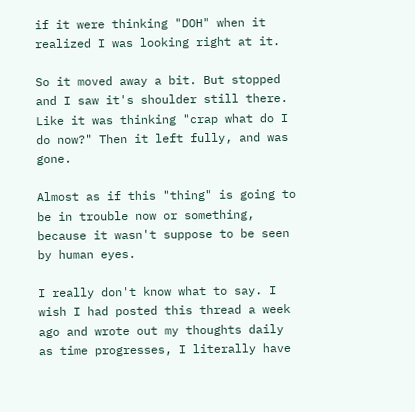if it were thinking "DOH" when it realized I was looking right at it.

So it moved away a bit. But stopped and I saw it's shoulder still there. Like it was thinking "crap what do I do now?" Then it left fully, and was gone.

Almost as if this "thing" is going to be in trouble now or something, because it wasn't suppose to be seen by human eyes.

I really don't know what to say. I wish I had posted this thread a week ago and wrote out my thoughts daily as time progresses, I literally have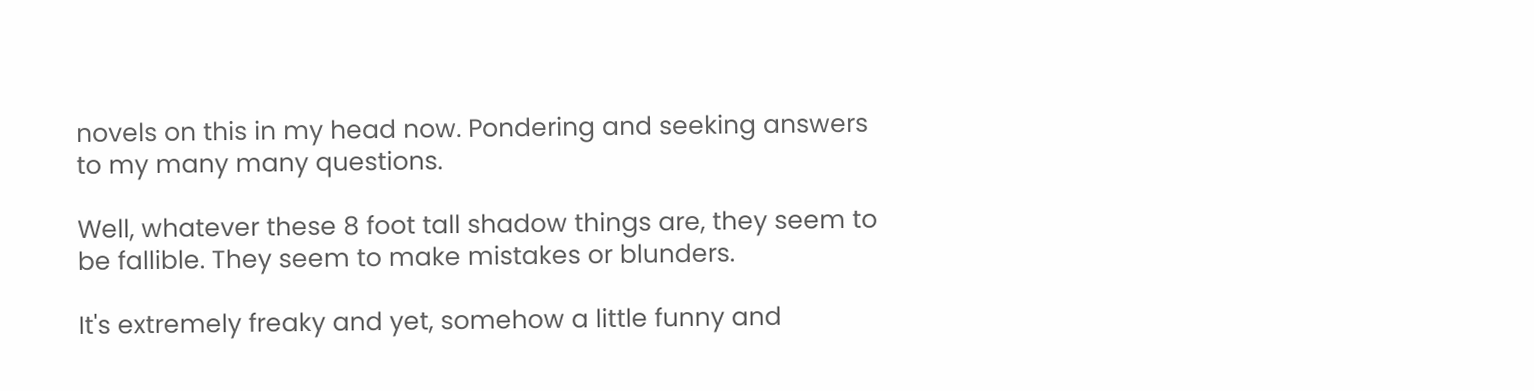novels on this in my head now. Pondering and seeking answers to my many many questions.

Well, whatever these 8 foot tall shadow things are, they seem to be fallible. They seem to make mistakes or blunders.

It's extremely freaky and yet, somehow a little funny and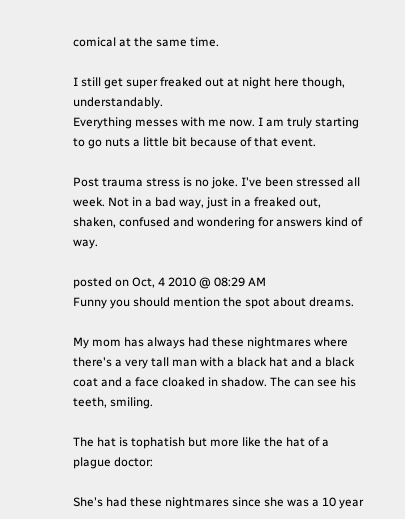comical at the same time.

I still get super freaked out at night here though, understandably.
Everything messes with me now. I am truly starting to go nuts a little bit because of that event.

Post trauma stress is no joke. I've been stressed all week. Not in a bad way, just in a freaked out, shaken, confused and wondering for answers kind of way.

posted on Oct, 4 2010 @ 08:29 AM
Funny you should mention the spot about dreams.

My mom has always had these nightmares where there's a very tall man with a black hat and a black coat and a face cloaked in shadow. The can see his teeth, smiling.

The hat is tophatish but more like the hat of a plague doctor:

She's had these nightmares since she was a 10 year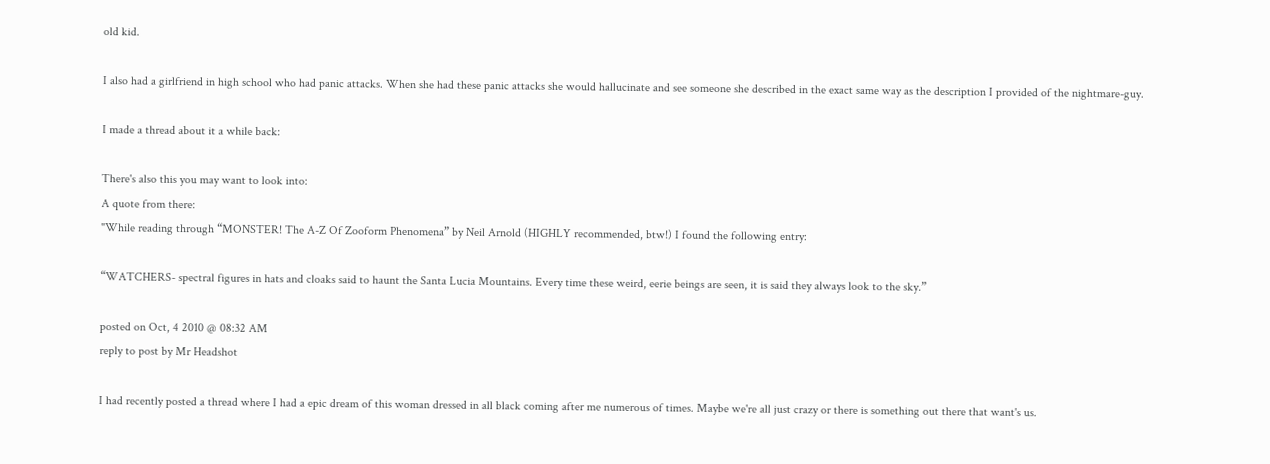old kid.

I also had a girlfriend in high school who had panic attacks. When she had these panic attacks she would hallucinate and see someone she described in the exact same way as the description I provided of the nightmare-guy.

I made a thread about it a while back:

There's also this you may want to look into:
A quote from there:
"While reading through “MONSTER! The A-Z Of Zooform Phenomena” by Neil Arnold (HIGHLY recommended, btw!) I found the following entry:

“WATCHERS- spectral figures in hats and cloaks said to haunt the Santa Lucia Mountains. Every time these weird, eerie beings are seen, it is said they always look to the sky.”

posted on Oct, 4 2010 @ 08:32 AM
reply to post by Mr Headshot

I had recently posted a thread where I had a epic dream of this woman dressed in all black coming after me numerous of times. Maybe we're all just crazy or there is something out there that want's us.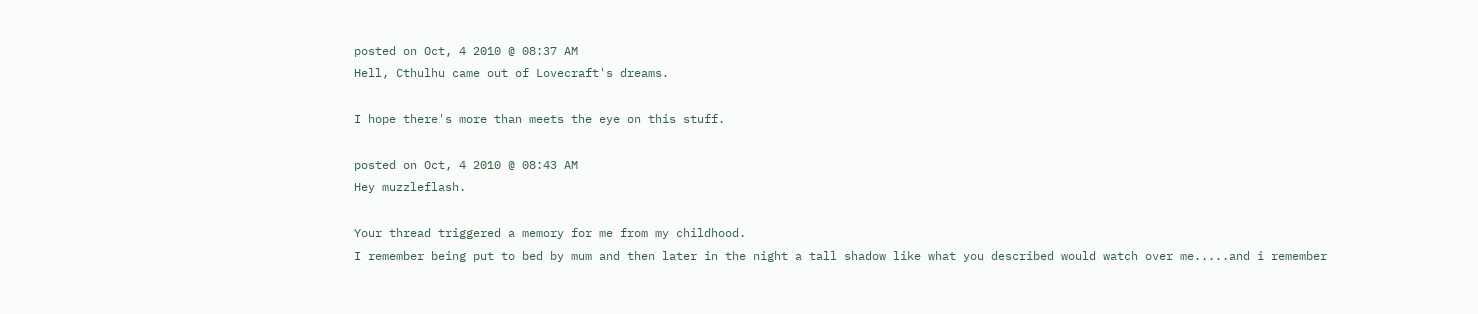posted on Oct, 4 2010 @ 08:37 AM
Hell, Cthulhu came out of Lovecraft's dreams.

I hope there's more than meets the eye on this stuff.

posted on Oct, 4 2010 @ 08:43 AM
Hey muzzleflash.

Your thread triggered a memory for me from my childhood.
I remember being put to bed by mum and then later in the night a tall shadow like what you described would watch over me.....and i remember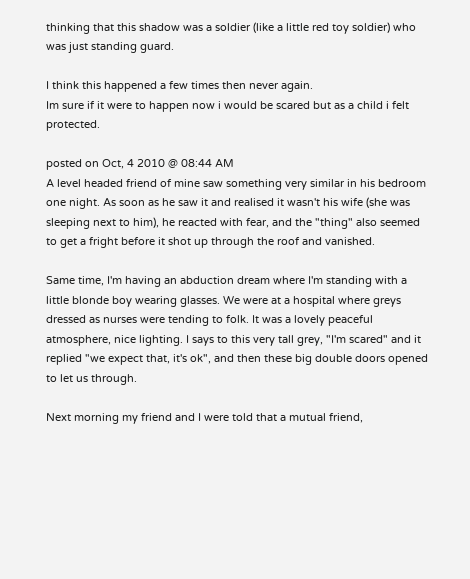thinking that this shadow was a soldier (like a little red toy soldier) who was just standing guard.

I think this happened a few times then never again.
Im sure if it were to happen now i would be scared but as a child i felt protected.

posted on Oct, 4 2010 @ 08:44 AM
A level headed friend of mine saw something very similar in his bedroom one night. As soon as he saw it and realised it wasn't his wife (she was sleeping next to him), he reacted with fear, and the "thing" also seemed to get a fright before it shot up through the roof and vanished.

Same time, I'm having an abduction dream where I'm standing with a little blonde boy wearing glasses. We were at a hospital where greys dressed as nurses were tending to folk. It was a lovely peaceful atmosphere, nice lighting. I says to this very tall grey, "I'm scared" and it replied "we expect that, it's ok", and then these big double doors opened to let us through.

Next morning my friend and I were told that a mutual friend,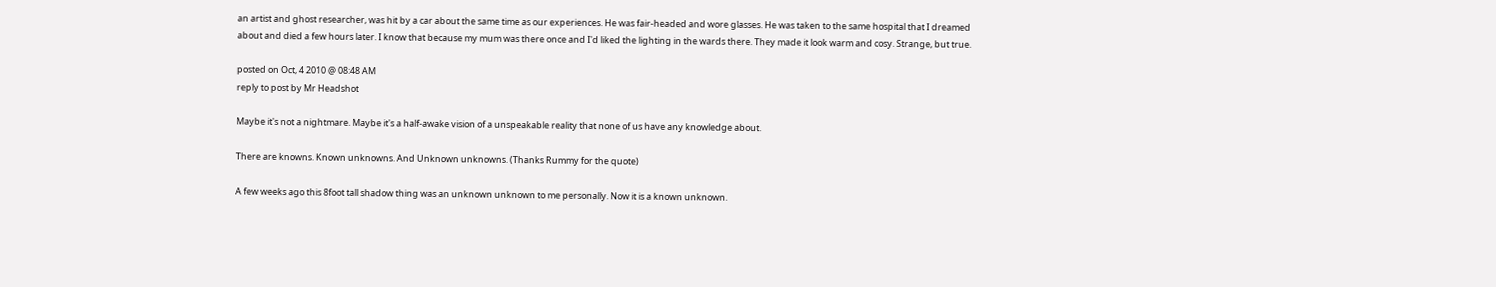an artist and ghost researcher, was hit by a car about the same time as our experiences. He was fair-headed and wore glasses. He was taken to the same hospital that I dreamed about and died a few hours later. I know that because my mum was there once and I'd liked the lighting in the wards there. They made it look warm and cosy. Strange, but true.

posted on Oct, 4 2010 @ 08:48 AM
reply to post by Mr Headshot

Maybe it's not a nightmare. Maybe it's a half-awake vision of a unspeakable reality that none of us have any knowledge about.

There are knowns. Known unknowns. And Unknown unknowns. (Thanks Rummy for the quote)

A few weeks ago this 8foot tall shadow thing was an unknown unknown to me personally. Now it is a known unknown.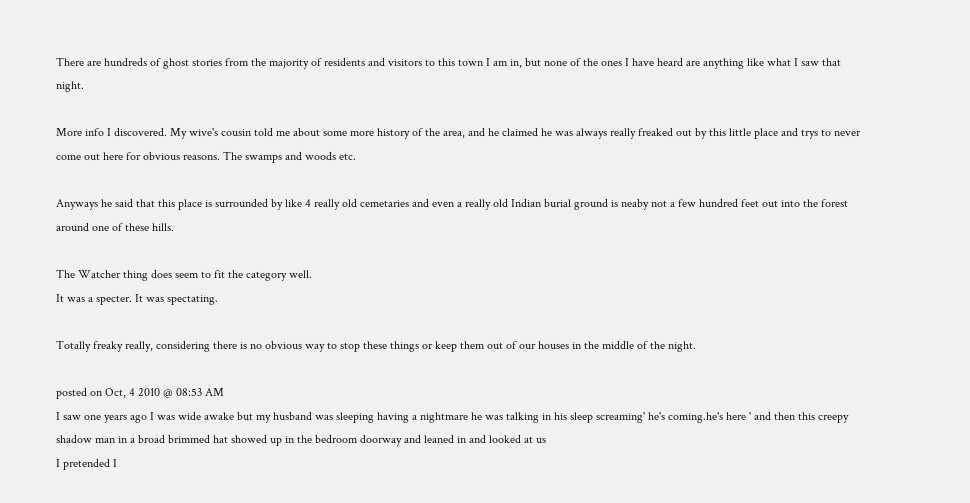There are hundreds of ghost stories from the majority of residents and visitors to this town I am in, but none of the ones I have heard are anything like what I saw that night.

More info I discovered. My wive's cousin told me about some more history of the area, and he claimed he was always really freaked out by this little place and trys to never come out here for obvious reasons. The swamps and woods etc.

Anyways he said that this place is surrounded by like 4 really old cemetaries and even a really old Indian burial ground is neaby not a few hundred feet out into the forest around one of these hills.

The Watcher thing does seem to fit the category well.
It was a specter. It was spectating.

Totally freaky really, considering there is no obvious way to stop these things or keep them out of our houses in the middle of the night.

posted on Oct, 4 2010 @ 08:53 AM
I saw one years ago I was wide awake but my husband was sleeping having a nightmare he was talking in his sleep screaming' he's coming.he's here ' and then this creepy shadow man in a broad brimmed hat showed up in the bedroom doorway and leaned in and looked at us
I pretended I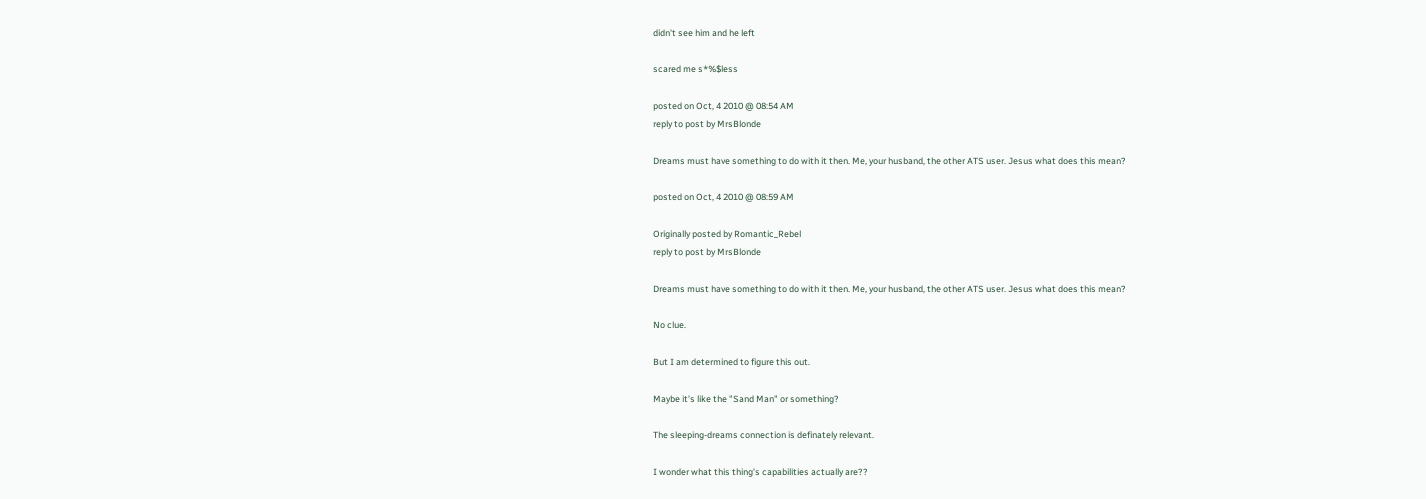didn't see him and he left

scared me s*%$less

posted on Oct, 4 2010 @ 08:54 AM
reply to post by MrsBlonde

Dreams must have something to do with it then. Me, your husband, the other ATS user. Jesus what does this mean?

posted on Oct, 4 2010 @ 08:59 AM

Originally posted by Romantic_Rebel
reply to post by MrsBlonde

Dreams must have something to do with it then. Me, your husband, the other ATS user. Jesus what does this mean?

No clue.

But I am determined to figure this out.

Maybe it's like the "Sand Man" or something?

The sleeping-dreams connection is definately relevant.

I wonder what this thing's capabilities actually are??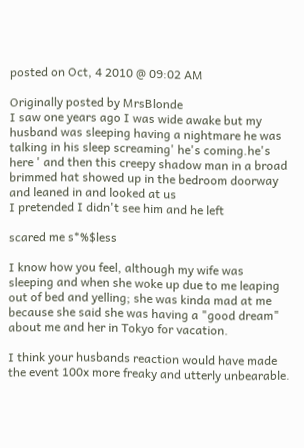posted on Oct, 4 2010 @ 09:02 AM

Originally posted by MrsBlonde
I saw one years ago I was wide awake but my husband was sleeping having a nightmare he was talking in his sleep screaming' he's coming.he's here ' and then this creepy shadow man in a broad brimmed hat showed up in the bedroom doorway and leaned in and looked at us
I pretended I didn't see him and he left

scared me s*%$less

I know how you feel, although my wife was sleeping and when she woke up due to me leaping out of bed and yelling; she was kinda mad at me because she said she was having a "good dream" about me and her in Tokyo for vacation.

I think your husbands reaction would have made the event 100x more freaky and utterly unbearable.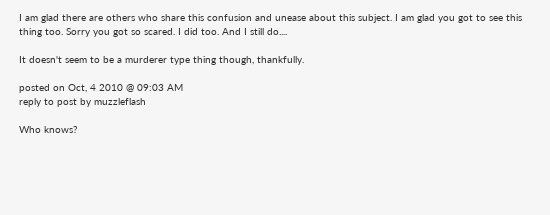I am glad there are others who share this confusion and unease about this subject. I am glad you got to see this thing too. Sorry you got so scared. I did too. And I still do....

It doesn't seem to be a murderer type thing though, thankfully.

posted on Oct, 4 2010 @ 09:03 AM
reply to post by muzzleflash

Who knows?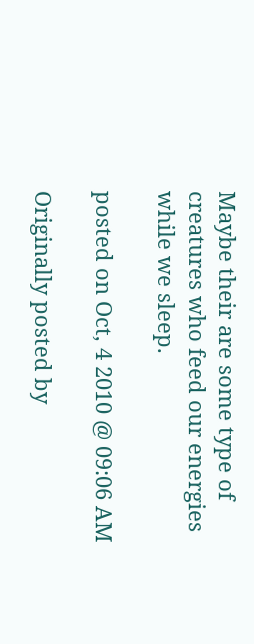Maybe their are some type of creatures who feed our energies while we sleep.

posted on Oct, 4 2010 @ 09:06 AM

Originally posted by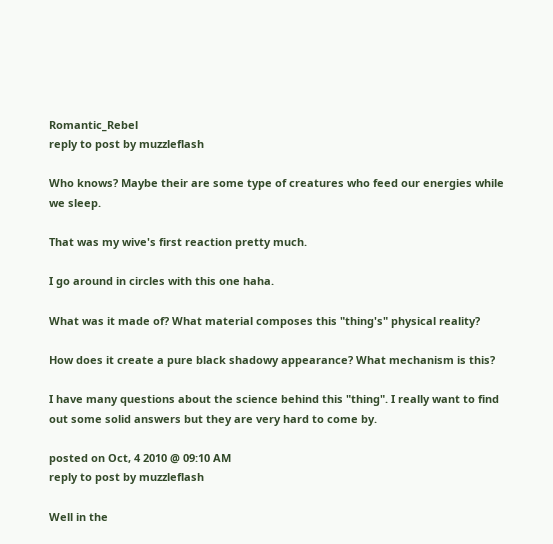Romantic_Rebel
reply to post by muzzleflash

Who knows? Maybe their are some type of creatures who feed our energies while we sleep.

That was my wive's first reaction pretty much.

I go around in circles with this one haha.

What was it made of? What material composes this "thing's" physical reality?

How does it create a pure black shadowy appearance? What mechanism is this?

I have many questions about the science behind this "thing". I really want to find out some solid answers but they are very hard to come by.

posted on Oct, 4 2010 @ 09:10 AM
reply to post by muzzleflash

Well in the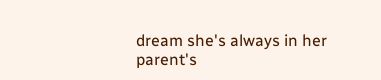dream she's always in her parent's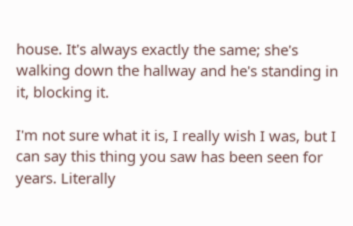house. It's always exactly the same; she's walking down the hallway and he's standing in it, blocking it.

I'm not sure what it is, I really wish I was, but I can say this thing you saw has been seen for years. Literally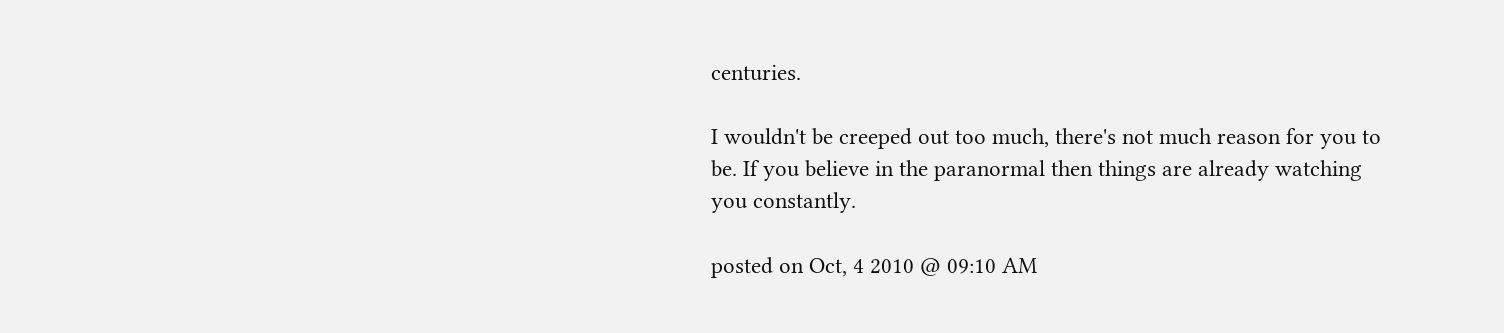centuries.

I wouldn't be creeped out too much, there's not much reason for you to be. If you believe in the paranormal then things are already watching you constantly.

posted on Oct, 4 2010 @ 09:10 AM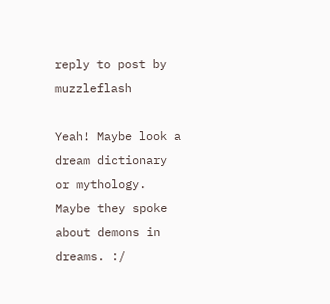reply to post by muzzleflash

Yeah! Maybe look a dream dictionary or mythology. Maybe they spoke about demons in dreams. :/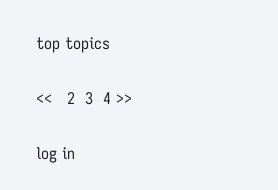top topics

<<   2  3  4 >>

log in